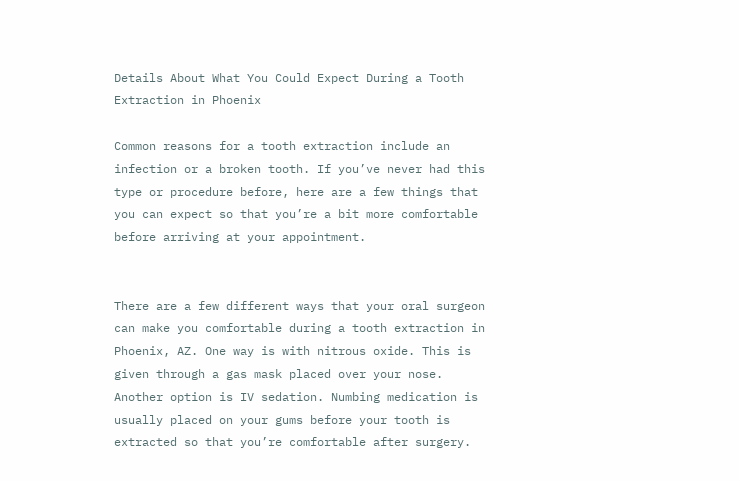Details About What You Could Expect During a Tooth Extraction in Phoenix

Common reasons for a tooth extraction include an infection or a broken tooth. If you’ve never had this type or procedure before, here are a few things that you can expect so that you’re a bit more comfortable before arriving at your appointment.


There are a few different ways that your oral surgeon can make you comfortable during a tooth extraction in Phoenix, AZ. One way is with nitrous oxide. This is given through a gas mask placed over your nose. Another option is IV sedation. Numbing medication is usually placed on your gums before your tooth is extracted so that you’re comfortable after surgery.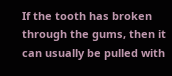If the tooth has broken through the gums, then it can usually be pulled with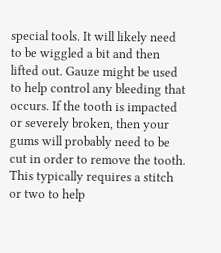special tools. It will likely need to be wiggled a bit and then lifted out. Gauze might be used to help control any bleeding that occurs. If the tooth is impacted or severely broken, then your gums will probably need to be cut in order to remove the tooth. This typically requires a stitch or two to help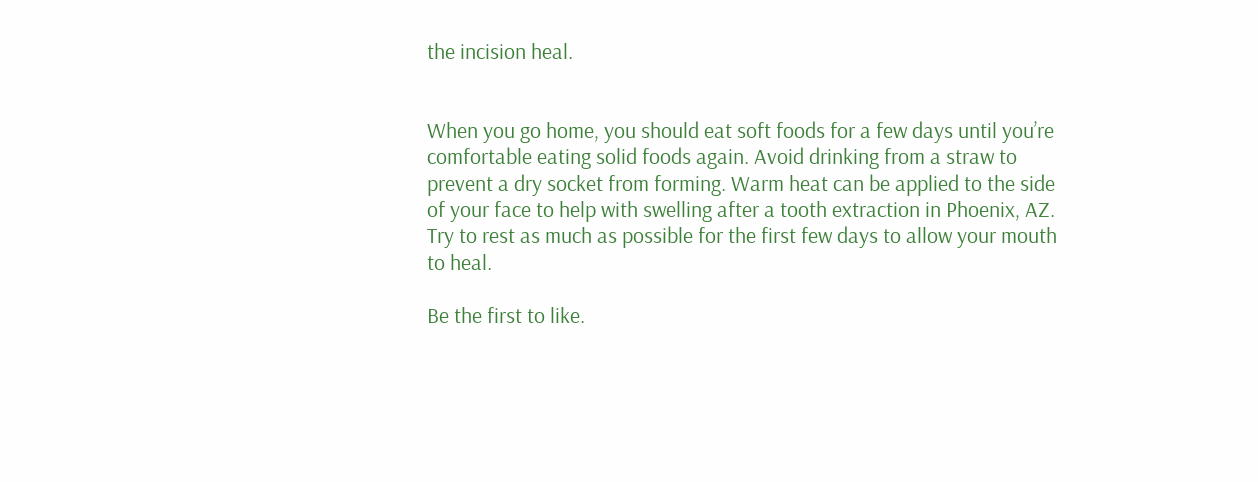the incision heal.


When you go home, you should eat soft foods for a few days until you’re comfortable eating solid foods again. Avoid drinking from a straw to prevent a dry socket from forming. Warm heat can be applied to the side of your face to help with swelling after a tooth extraction in Phoenix, AZ. Try to rest as much as possible for the first few days to allow your mouth to heal.

Be the first to like.